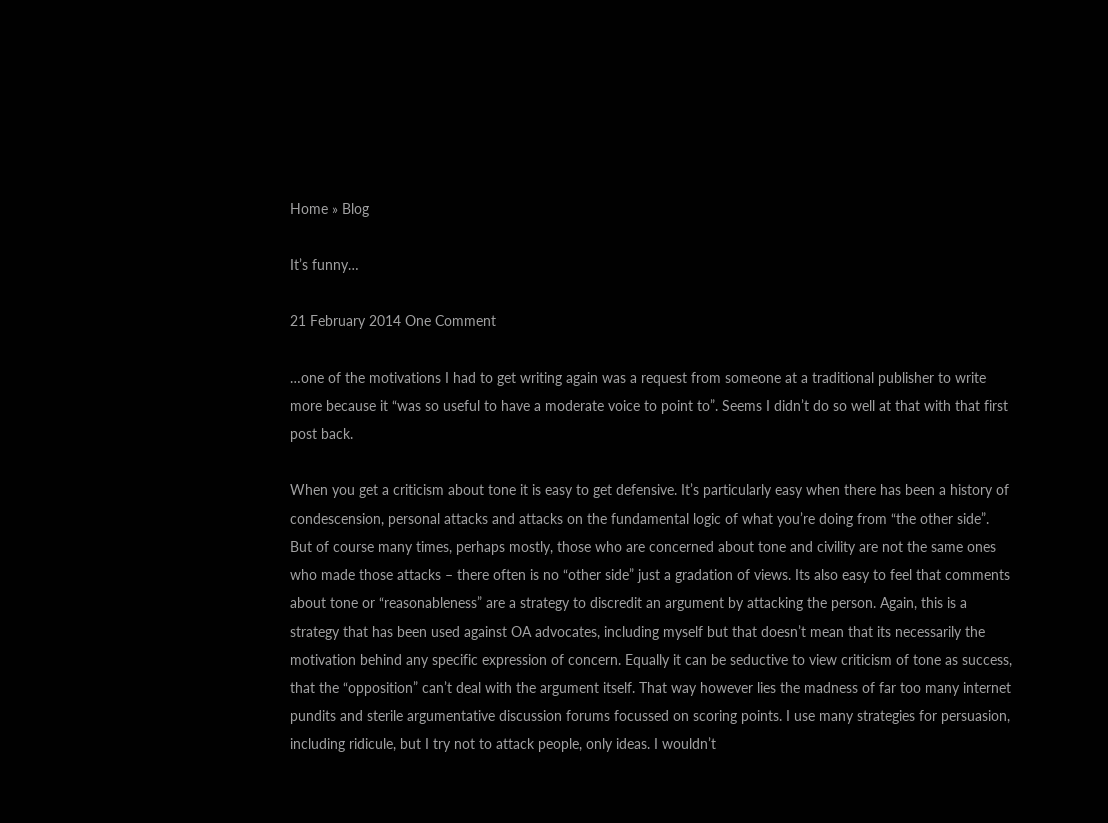Home » Blog

It’s funny…

21 February 2014 One Comment

…one of the motivations I had to get writing again was a request from someone at a traditional publisher to write more because it “was so useful to have a moderate voice to point to”. Seems I didn’t do so well at that with that first post back.

When you get a criticism about tone it is easy to get defensive. It’s particularly easy when there has been a history of condescension, personal attacks and attacks on the fundamental logic of what you’re doing from “the other side”. But of course many times, perhaps mostly, those who are concerned about tone and civility are not the same ones who made those attacks – there often is no “other side” just a gradation of views. Its also easy to feel that comments about tone or “reasonableness” are a strategy to discredit an argument by attacking the person. Again, this is a strategy that has been used against OA advocates, including myself but that doesn’t mean that its necessarily the motivation behind any specific expression of concern. Equally it can be seductive to view criticism of tone as success, that the “opposition” can’t deal with the argument itself. That way however lies the madness of far too many internet pundits and sterile argumentative discussion forums focussed on scoring points. I use many strategies for persuasion, including ridicule, but I try not to attack people, only ideas. I wouldn’t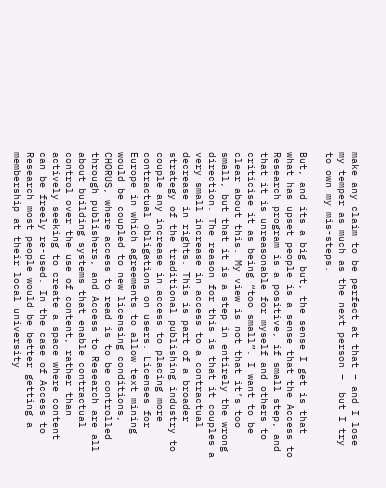make any claim to be perfect at that – and I lose my temper as much as the next person –  but I try to own my mis-steps.

But, and its a big but, the sense I get is that what has upset people is a sense that the Access to Research program is a positive, if small step, and that it is unreasonable for myself and others to criticise it as being “too small”. I want to be clear about this. My view is not that it’s too small, but that it is a step in entirely the wrong direction. The reason for this is that it couples a very small increase in access to a contractual decrease in rights. This is part of a broader strategy of the traditional publishing industry to couple any increase in access to placing more contractual obligations on users. Licenses for Europe in which agreements to allow text mining would be coupled to new licensing conditions, CHORUS, where access to read is to be controlled through publishers, and Access to Research are all about building systems that enable contractual control over the use of content, rather than actively seeking to create a space where content can be freely re-used. In the case of Access to Research most people would be better getting a membership at their local university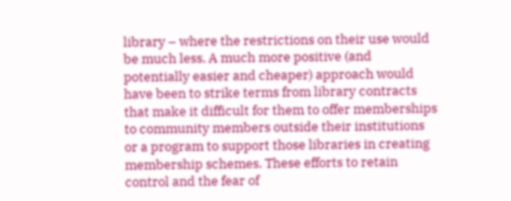library – where the restrictions on their use would be much less. A much more positive (and potentially easier and cheaper) approach would have been to strike terms from library contracts that make it difficult for them to offer memberships to community members outside their institutions or a program to support those libraries in creating membership schemes. These efforts to retain control and the fear of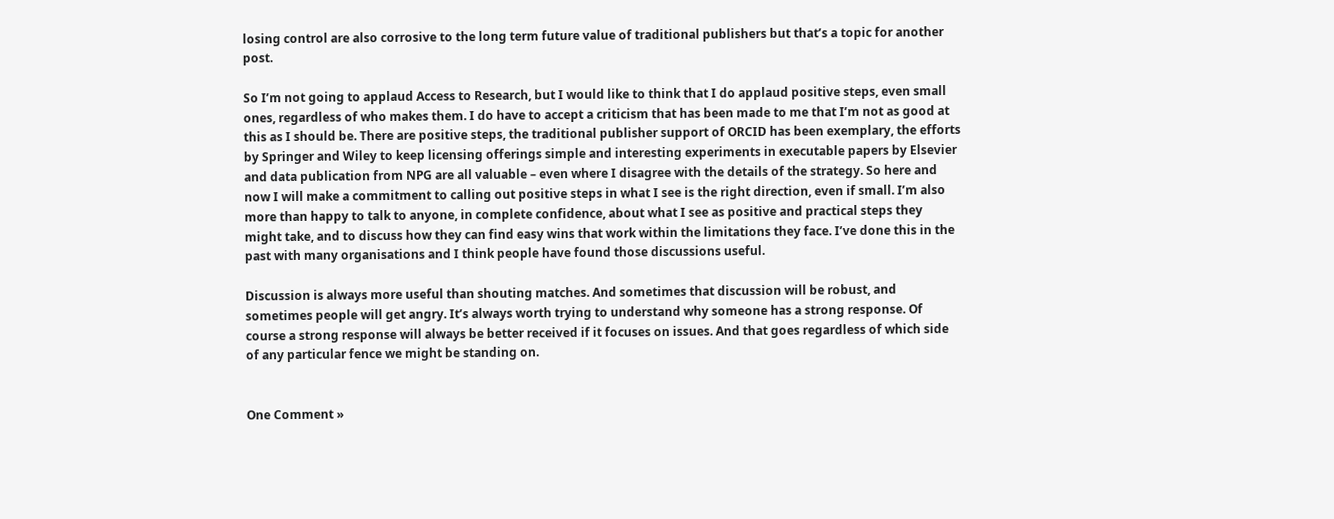losing control are also corrosive to the long term future value of traditional publishers but that’s a topic for another post.

So I’m not going to applaud Access to Research, but I would like to think that I do applaud positive steps, even small ones, regardless of who makes them. I do have to accept a criticism that has been made to me that I’m not as good at this as I should be. There are positive steps, the traditional publisher support of ORCID has been exemplary, the efforts by Springer and Wiley to keep licensing offerings simple and interesting experiments in executable papers by Elsevier and data publication from NPG are all valuable – even where I disagree with the details of the strategy. So here and now I will make a commitment to calling out positive steps in what I see is the right direction, even if small. I’m also more than happy to talk to anyone, in complete confidence, about what I see as positive and practical steps they might take, and to discuss how they can find easy wins that work within the limitations they face. I’ve done this in the past with many organisations and I think people have found those discussions useful.

Discussion is always more useful than shouting matches. And sometimes that discussion will be robust, and sometimes people will get angry. It’s always worth trying to understand why someone has a strong response. Of course a strong response will always be better received if it focuses on issues. And that goes regardless of which side of any particular fence we might be standing on.


One Comment »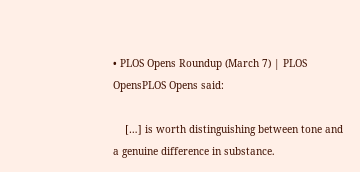• PLOS Opens Roundup (March 7) | PLOS OpensPLOS Opens said:

    […] is worth distinguishing between tone and a genuine difference in substance.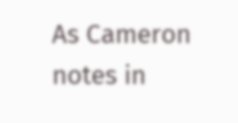As Cameron  notes in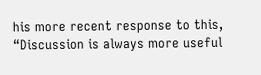his more recent response to this, “Discussion is always more useful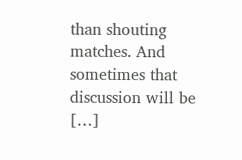than shouting matches. And sometimes that discussion will be […]